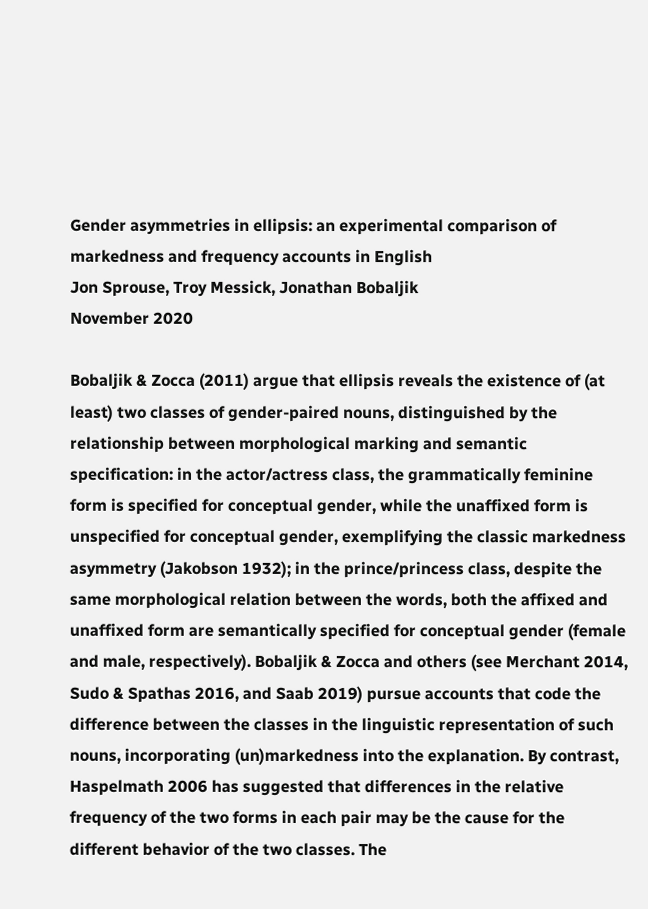Gender asymmetries in ellipsis: an experimental comparison of markedness and frequency accounts in English
Jon Sprouse, Troy Messick, Jonathan Bobaljik
November 2020

Bobaljik & Zocca (2011) argue that ellipsis reveals the existence of (at least) two classes of gender-paired nouns, distinguished by the relationship between morphological marking and semantic specification: in the actor/actress class, the grammatically feminine form is specified for conceptual gender, while the unaffixed form is unspecified for conceptual gender, exemplifying the classic markedness asymmetry (Jakobson 1932); in the prince/princess class, despite the same morphological relation between the words, both the affixed and unaffixed form are semantically specified for conceptual gender (female and male, respectively). Bobaljik & Zocca and others (see Merchant 2014, Sudo & Spathas 2016, and Saab 2019) pursue accounts that code the difference between the classes in the linguistic representation of such nouns, incorporating (un)markedness into the explanation. By contrast, Haspelmath 2006 has suggested that differences in the relative frequency of the two forms in each pair may be the cause for the different behavior of the two classes. The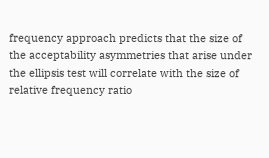frequency approach predicts that the size of the acceptability asymmetries that arise under the ellipsis test will correlate with the size of relative frequency ratio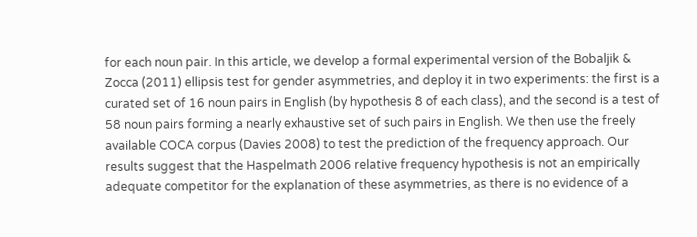for each noun pair. In this article, we develop a formal experimental version of the Bobaljik & Zocca (2011) ellipsis test for gender asymmetries, and deploy it in two experiments: the first is a curated set of 16 noun pairs in English (by hypothesis 8 of each class), and the second is a test of 58 noun pairs forming a nearly exhaustive set of such pairs in English. We then use the freely available COCA corpus (Davies 2008) to test the prediction of the frequency approach. Our results suggest that the Haspelmath 2006 relative frequency hypothesis is not an empirically adequate competitor for the explanation of these asymmetries, as there is no evidence of a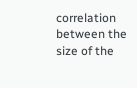correlation between the size of the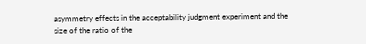asymmetry effects in the acceptability judgment experiment and the size of the ratio of the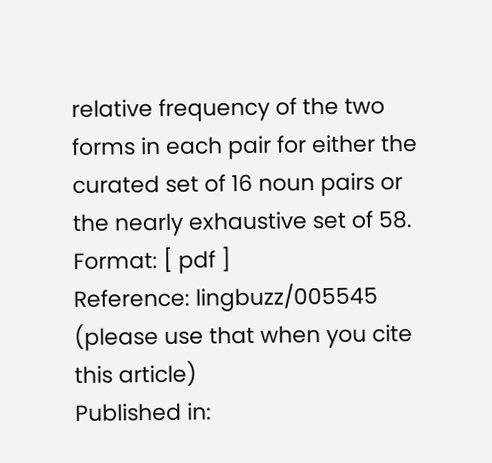relative frequency of the two forms in each pair for either the curated set of 16 noun pairs or the nearly exhaustive set of 58.
Format: [ pdf ]
Reference: lingbuzz/005545
(please use that when you cite this article)
Published in: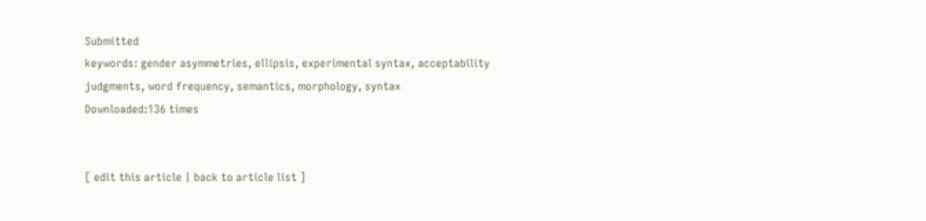Submitted
keywords: gender asymmetries, ellipsis, experimental syntax, acceptability judgments, word frequency, semantics, morphology, syntax
Downloaded:136 times


[ edit this article | back to article list ]